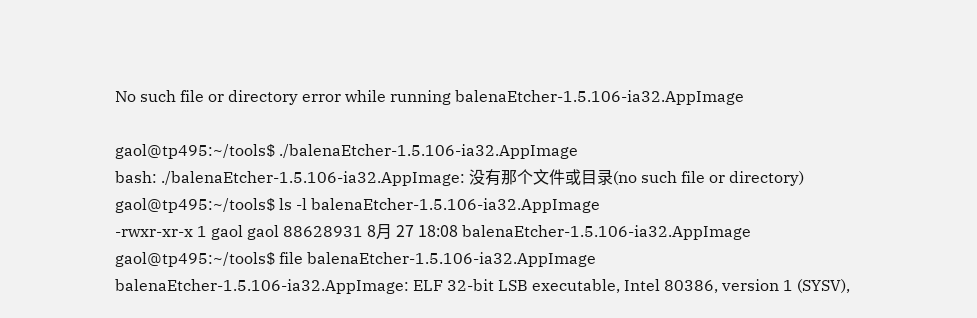No such file or directory error while running balenaEtcher-1.5.106-ia32.AppImage

gaol@tp495:~/tools$ ./balenaEtcher-1.5.106-ia32.AppImage
bash: ./balenaEtcher-1.5.106-ia32.AppImage: 没有那个文件或目录(no such file or directory)
gaol@tp495:~/tools$ ls -l balenaEtcher-1.5.106-ia32.AppImage
-rwxr-xr-x 1 gaol gaol 88628931 8月 27 18:08 balenaEtcher-1.5.106-ia32.AppImage
gaol@tp495:~/tools$ file balenaEtcher-1.5.106-ia32.AppImage
balenaEtcher-1.5.106-ia32.AppImage: ELF 32-bit LSB executable, Intel 80386, version 1 (SYSV),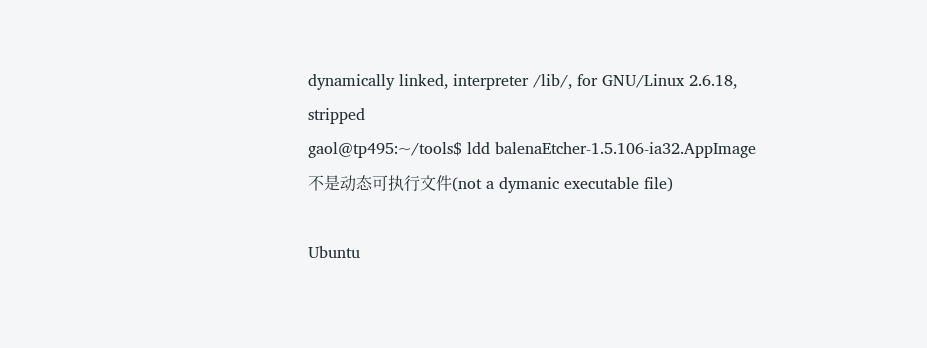dynamically linked, interpreter /lib/, for GNU/Linux 2.6.18, stripped
gaol@tp495:~/tools$ ldd balenaEtcher-1.5.106-ia32.AppImage
不是动态可执行文件(not a dymanic executable file)

Ubuntu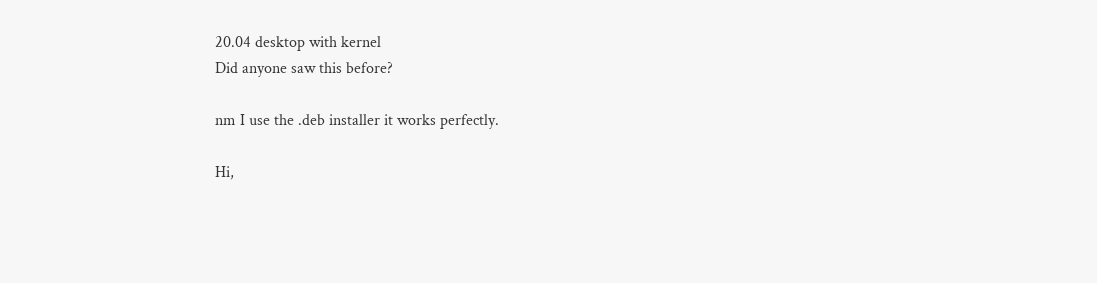20.04 desktop with kernel
Did anyone saw this before?

nm I use the .deb installer it works perfectly.

Hi,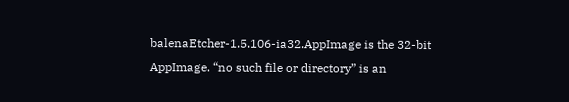balenaEtcher-1.5.106-ia32.AppImage is the 32-bit AppImage. “no such file or directory” is an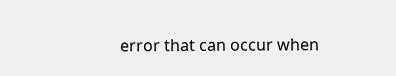error that can occur when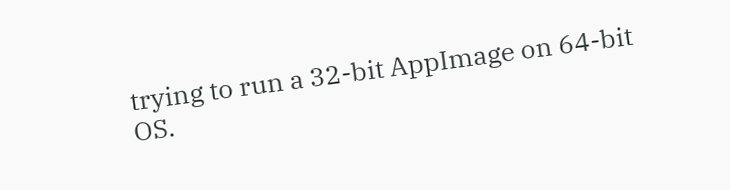trying to run a 32-bit AppImage on 64-bit OS.